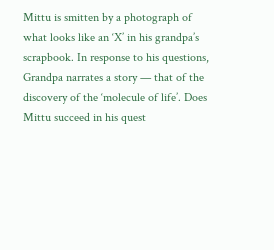Mittu is smitten by a photograph of what looks like an ‘X’ in his grandpa’s scrapbook. In response to his questions, Grandpa narrates a story — that of the discovery of the ‘molecule of life’. Does Mittu succeed in his quest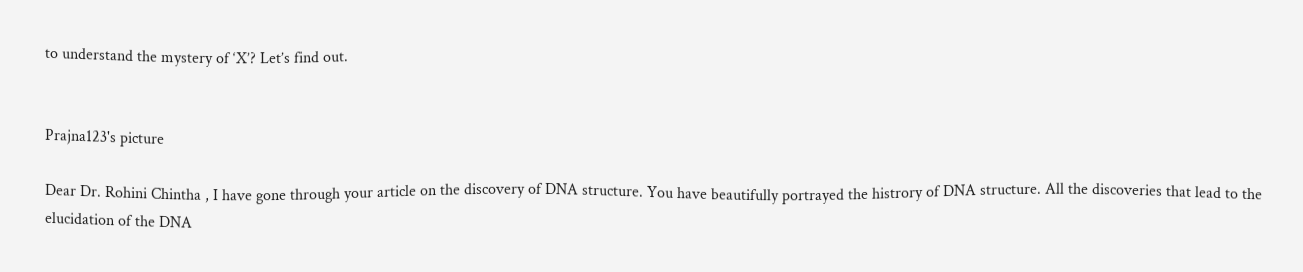to understand the mystery of ‘X’? Let’s find out.


Prajna123's picture

Dear Dr. Rohini Chintha , I have gone through your article on the discovery of DNA structure. You have beautifully portrayed the histrory of DNA structure. All the discoveries that lead to the elucidation of the DNA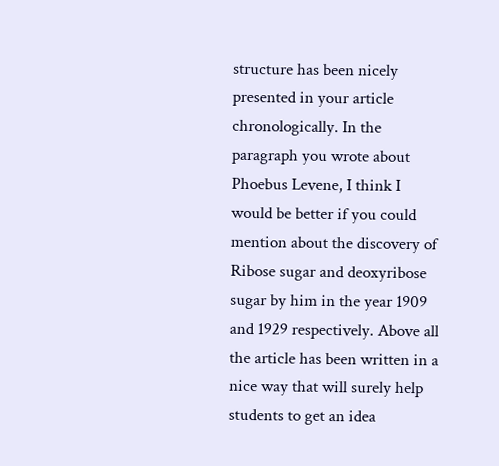structure has been nicely presented in your article chronologically. In the paragraph you wrote about Phoebus Levene, I think I would be better if you could mention about the discovery of Ribose sugar and deoxyribose sugar by him in the year 1909 and 1929 respectively. Above all the article has been written in a nice way that will surely help students to get an idea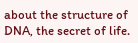about the structure of DNA, the secret of life.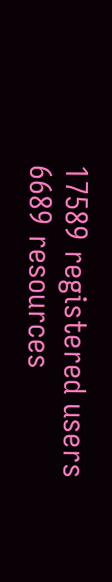17589 registered users
6689 resources